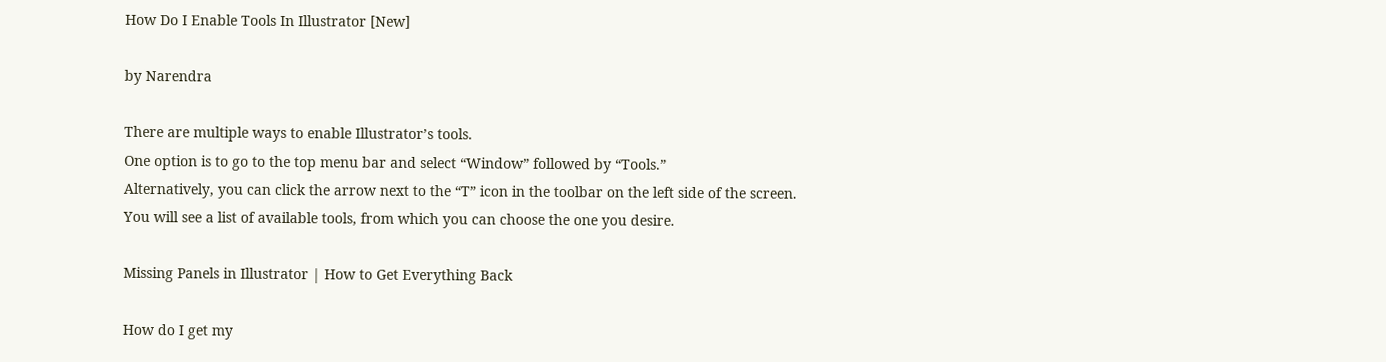How Do I Enable Tools In Illustrator [New]

by Narendra

There are multiple ways to enable Illustrator’s tools.
One option is to go to the top menu bar and select “Window” followed by “Tools.”
Alternatively, you can click the arrow next to the “T” icon in the toolbar on the left side of the screen.
You will see a list of available tools, from which you can choose the one you desire.

Missing Panels in Illustrator | How to Get Everything Back

How do I get my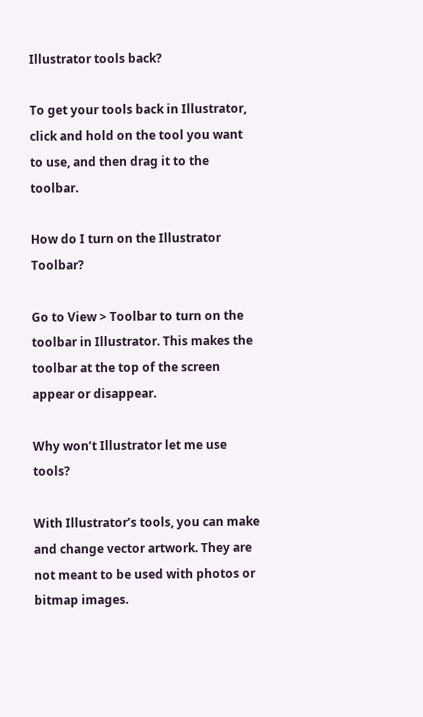Illustrator tools back?

To get your tools back in Illustrator, click and hold on the tool you want to use, and then drag it to the toolbar.

How do I turn on the Illustrator Toolbar?

Go to View > Toolbar to turn on the toolbar in Illustrator. This makes the toolbar at the top of the screen appear or disappear.

Why won’t Illustrator let me use tools?

With Illustrator’s tools, you can make and change vector artwork. They are not meant to be used with photos or bitmap images.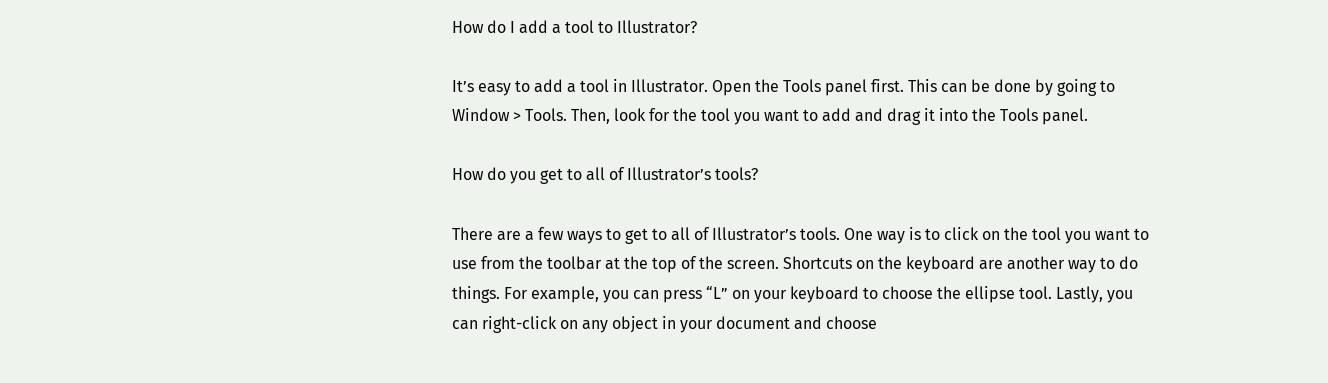How do I add a tool to Illustrator?

It’s easy to add a tool in Illustrator. Open the Tools panel first. This can be done by going to Window > Tools. Then, look for the tool you want to add and drag it into the Tools panel.

How do you get to all of Illustrator’s tools?

There are a few ways to get to all of Illustrator’s tools. One way is to click on the tool you want to use from the toolbar at the top of the screen. Shortcuts on the keyboard are another way to do things. For example, you can press “L” on your keyboard to choose the ellipse tool. Lastly, you can right-click on any object in your document and choose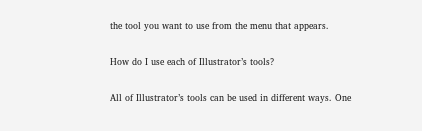the tool you want to use from the menu that appears.

How do I use each of Illustrator’s tools?

All of Illustrator’s tools can be used in different ways. One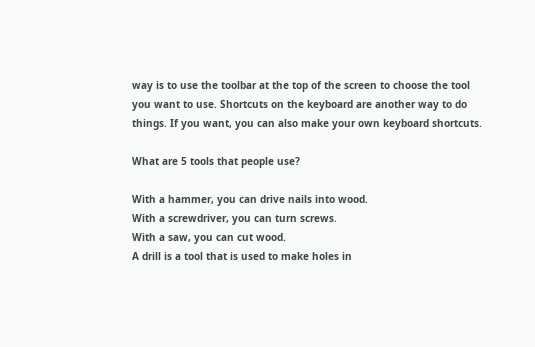way is to use the toolbar at the top of the screen to choose the tool you want to use. Shortcuts on the keyboard are another way to do things. If you want, you can also make your own keyboard shortcuts.

What are 5 tools that people use?

With a hammer, you can drive nails into wood.
With a screwdriver, you can turn screws.
With a saw, you can cut wood.
A drill is a tool that is used to make holes in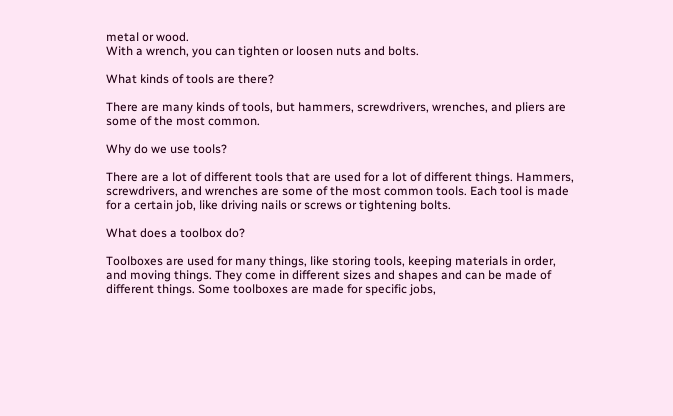metal or wood.
With a wrench, you can tighten or loosen nuts and bolts.

What kinds of tools are there?

There are many kinds of tools, but hammers, screwdrivers, wrenches, and pliers are some of the most common.

Why do we use tools?

There are a lot of different tools that are used for a lot of different things. Hammers, screwdrivers, and wrenches are some of the most common tools. Each tool is made for a certain job, like driving nails or screws or tightening bolts.

What does a toolbox do?

Toolboxes are used for many things, like storing tools, keeping materials in order, and moving things. They come in different sizes and shapes and can be made of different things. Some toolboxes are made for specific jobs,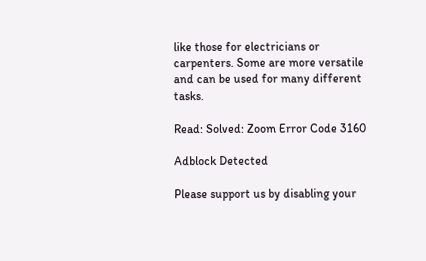like those for electricians or carpenters. Some are more versatile and can be used for many different tasks.

Read: Solved: Zoom Error Code 3160

Adblock Detected

Please support us by disabling your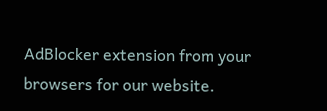AdBlocker extension from your browsers for our website.